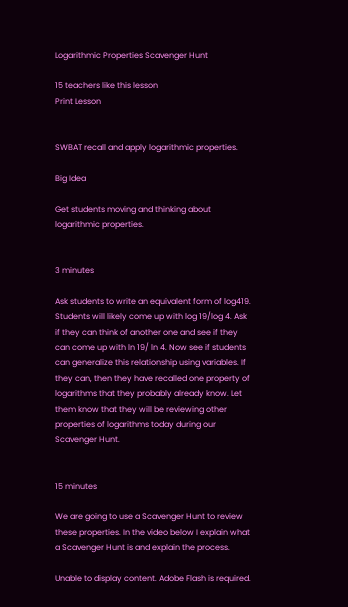Logarithmic Properties Scavenger Hunt

15 teachers like this lesson
Print Lesson


SWBAT recall and apply logarithmic properties.

Big Idea

Get students moving and thinking about logarithmic properties.


3 minutes

Ask students to write an equivalent form of log419. Students will likely come up with log 19/log 4. Ask if they can think of another one and see if they can come up with ln 19/ ln 4. Now see if students can generalize this relationship using variables. If they can, then they have recalled one property of logarithms that they probably already know. Let them know that they will be reviewing other properties of logarithms today during our Scavenger Hunt.


15 minutes

We are going to use a Scavenger Hunt to review these properties. In the video below I explain what a Scavenger Hunt is and explain the process.

Unable to display content. Adobe Flash is required.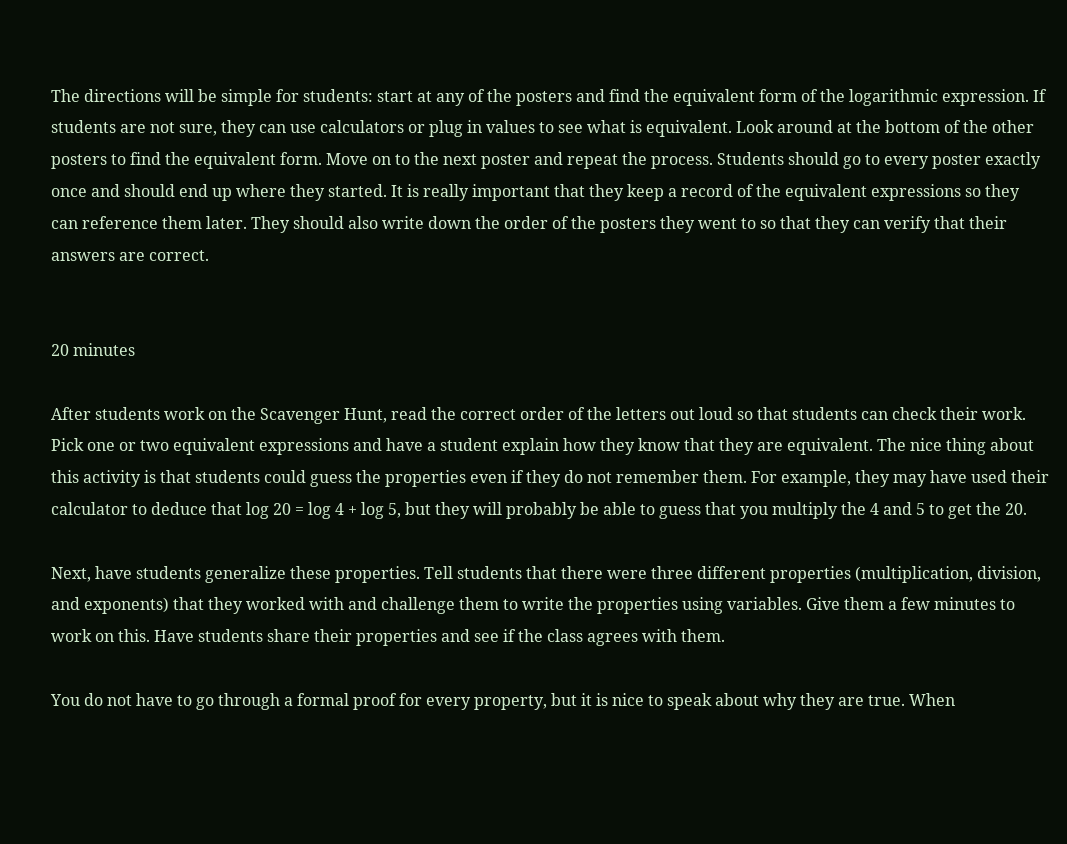The directions will be simple for students: start at any of the posters and find the equivalent form of the logarithmic expression. If students are not sure, they can use calculators or plug in values to see what is equivalent. Look around at the bottom of the other posters to find the equivalent form. Move on to the next poster and repeat the process. Students should go to every poster exactly once and should end up where they started. It is really important that they keep a record of the equivalent expressions so they can reference them later. They should also write down the order of the posters they went to so that they can verify that their answers are correct.


20 minutes

After students work on the Scavenger Hunt, read the correct order of the letters out loud so that students can check their work. Pick one or two equivalent expressions and have a student explain how they know that they are equivalent. The nice thing about this activity is that students could guess the properties even if they do not remember them. For example, they may have used their calculator to deduce that log 20 = log 4 + log 5, but they will probably be able to guess that you multiply the 4 and 5 to get the 20.

Next, have students generalize these properties. Tell students that there were three different properties (multiplication, division, and exponents) that they worked with and challenge them to write the properties using variables. Give them a few minutes to work on this. Have students share their properties and see if the class agrees with them.

You do not have to go through a formal proof for every property, but it is nice to speak about why they are true. When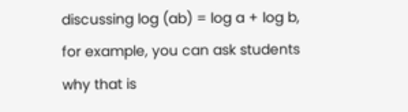discussing log (ab) = log a + log b, for example, you can ask students why that is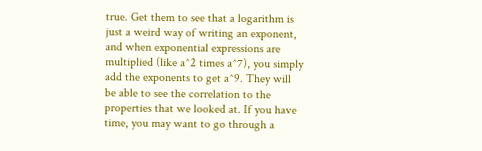true. Get them to see that a logarithm is just a weird way of writing an exponent, and when exponential expressions are multiplied (like a^2 times a^7), you simply add the exponents to get a^9. They will be able to see the correlation to the properties that we looked at. If you have time, you may want to go through a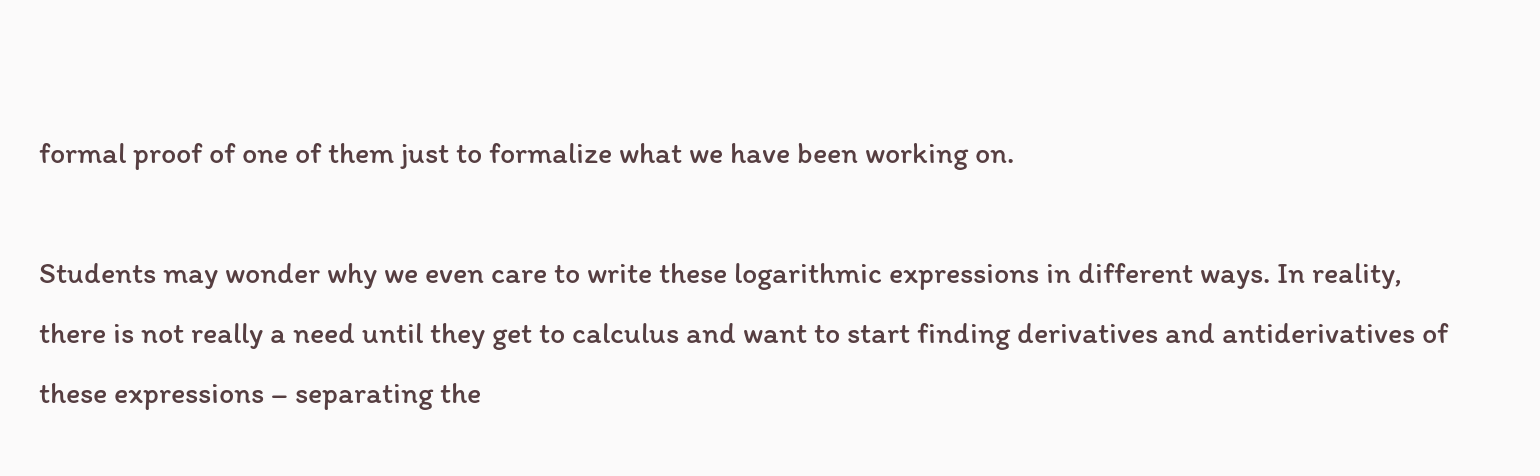formal proof of one of them just to formalize what we have been working on.

Students may wonder why we even care to write these logarithmic expressions in different ways. In reality, there is not really a need until they get to calculus and want to start finding derivatives and antiderivatives of these expressions – separating the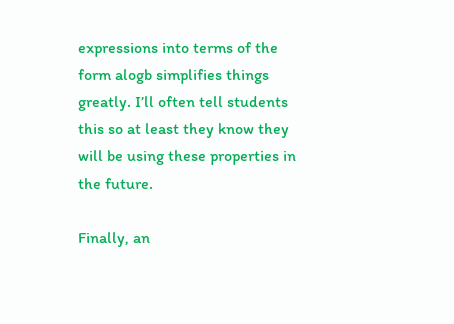expressions into terms of the form alogb simplifies things greatly. I’ll often tell students this so at least they know they will be using these properties in the future.

Finally, an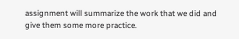assignment will summarize the work that we did and give them some more practice.